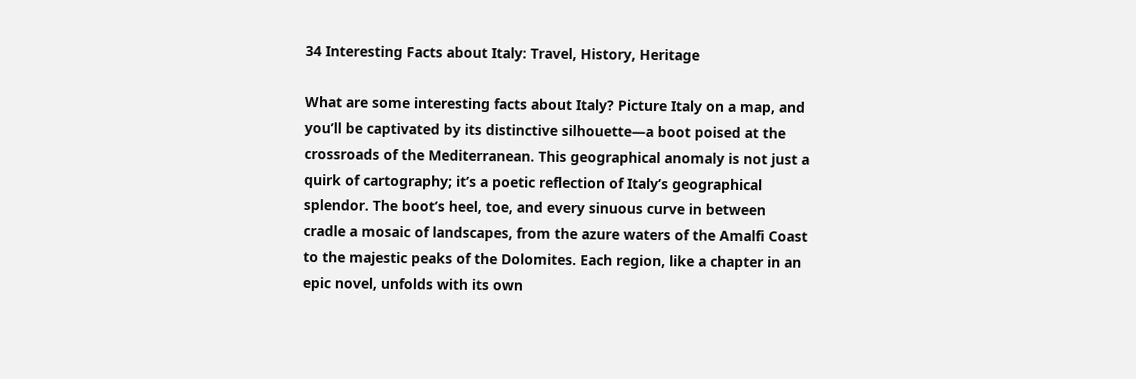34 Interesting Facts about Italy: Travel, History, Heritage

What are some interesting facts about Italy? Picture Italy on a map, and you’ll be captivated by its distinctive silhouette—a boot poised at the crossroads of the Mediterranean. This geographical anomaly is not just a quirk of cartography; it’s a poetic reflection of Italy’s geographical splendor. The boot’s heel, toe, and every sinuous curve in between cradle a mosaic of landscapes, from the azure waters of the Amalfi Coast to the majestic peaks of the Dolomites. Each region, like a chapter in an epic novel, unfolds with its own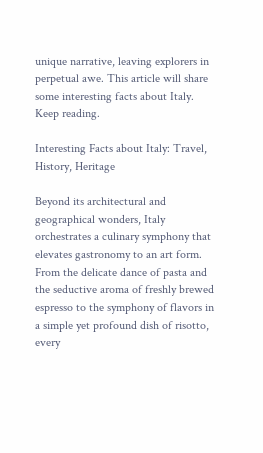unique narrative, leaving explorers in perpetual awe. This article will share some interesting facts about Italy. Keep reading.

Interesting Facts about Italy: Travel, History, Heritage

Beyond its architectural and geographical wonders, Italy orchestrates a culinary symphony that elevates gastronomy to an art form. From the delicate dance of pasta and the seductive aroma of freshly brewed espresso to the symphony of flavors in a simple yet profound dish of risotto, every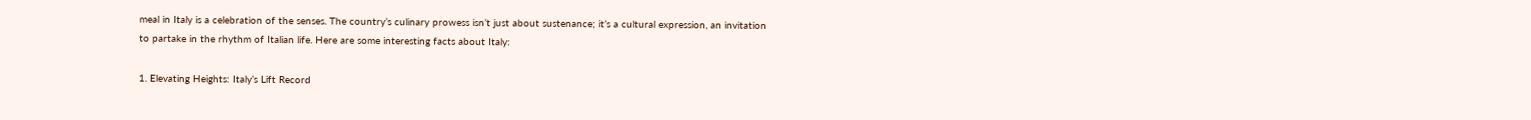meal in Italy is a celebration of the senses. The country’s culinary prowess isn’t just about sustenance; it’s a cultural expression, an invitation to partake in the rhythm of Italian life. Here are some interesting facts about Italy:

1. Elevating Heights: Italy’s Lift Record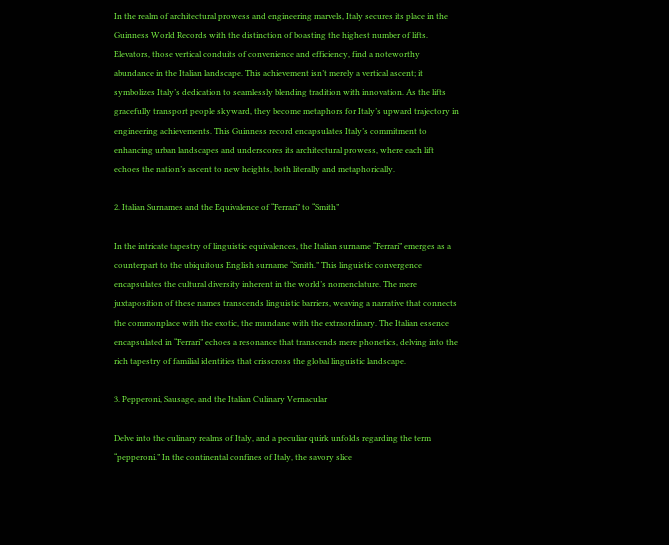In the realm of architectural prowess and engineering marvels, Italy secures its place in the Guinness World Records with the distinction of boasting the highest number of lifts. Elevators, those vertical conduits of convenience and efficiency, find a noteworthy abundance in the Italian landscape. This achievement isn’t merely a vertical ascent; it symbolizes Italy’s dedication to seamlessly blending tradition with innovation. As the lifts gracefully transport people skyward, they become metaphors for Italy’s upward trajectory in engineering achievements. This Guinness record encapsulates Italy’s commitment to enhancing urban landscapes and underscores its architectural prowess, where each lift echoes the nation’s ascent to new heights, both literally and metaphorically.

2. Italian Surnames and the Equivalence of “Ferrari” to “Smith”

In the intricate tapestry of linguistic equivalences, the Italian surname “Ferrari” emerges as a counterpart to the ubiquitous English surname “Smith.” This linguistic convergence encapsulates the cultural diversity inherent in the world’s nomenclature. The mere juxtaposition of these names transcends linguistic barriers, weaving a narrative that connects the commonplace with the exotic, the mundane with the extraordinary. The Italian essence encapsulated in “Ferrari” echoes a resonance that transcends mere phonetics, delving into the rich tapestry of familial identities that crisscross the global linguistic landscape.

3. Pepperoni, Sausage, and the Italian Culinary Vernacular

Delve into the culinary realms of Italy, and a peculiar quirk unfolds regarding the term “pepperoni.” In the continental confines of Italy, the savory slice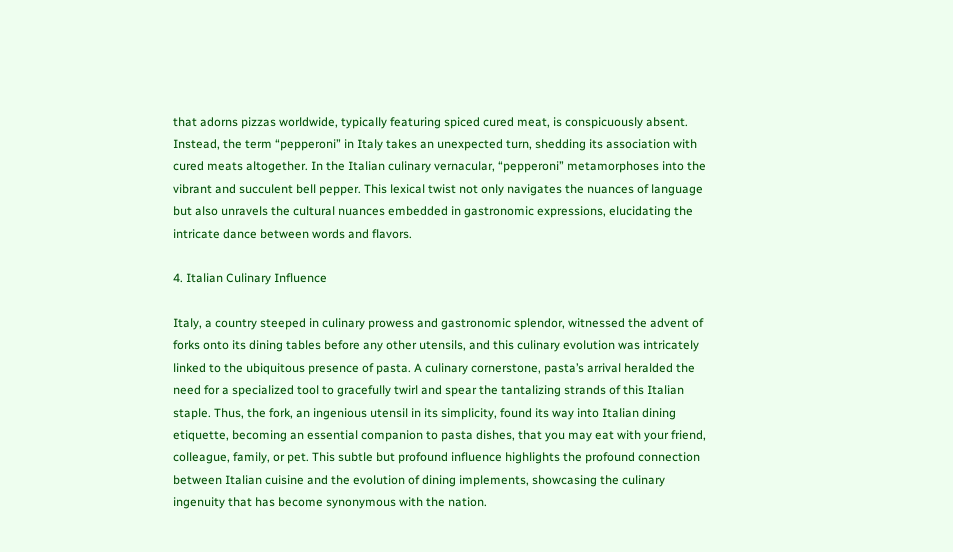that adorns pizzas worldwide, typically featuring spiced cured meat, is conspicuously absent. Instead, the term “pepperoni” in Italy takes an unexpected turn, shedding its association with cured meats altogether. In the Italian culinary vernacular, “pepperoni” metamorphoses into the vibrant and succulent bell pepper. This lexical twist not only navigates the nuances of language but also unravels the cultural nuances embedded in gastronomic expressions, elucidating the intricate dance between words and flavors.

4. Italian Culinary Influence

Italy, a country steeped in culinary prowess and gastronomic splendor, witnessed the advent of forks onto its dining tables before any other utensils, and this culinary evolution was intricately linked to the ubiquitous presence of pasta. A culinary cornerstone, pasta’s arrival heralded the need for a specialized tool to gracefully twirl and spear the tantalizing strands of this Italian staple. Thus, the fork, an ingenious utensil in its simplicity, found its way into Italian dining etiquette, becoming an essential companion to pasta dishes, that you may eat with your friend, colleague, family, or pet. This subtle but profound influence highlights the profound connection between Italian cuisine and the evolution of dining implements, showcasing the culinary ingenuity that has become synonymous with the nation.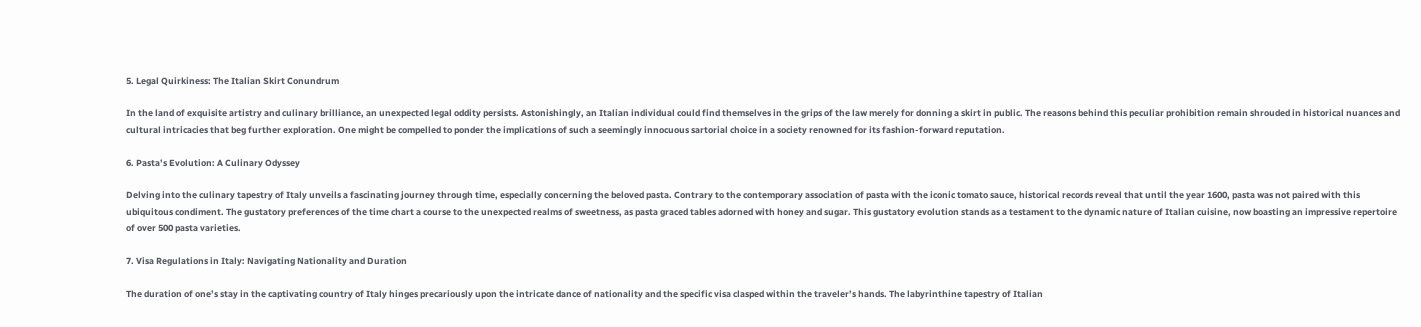5. Legal Quirkiness: The Italian Skirt Conundrum

In the land of exquisite artistry and culinary brilliance, an unexpected legal oddity persists. Astonishingly, an Italian individual could find themselves in the grips of the law merely for donning a skirt in public. The reasons behind this peculiar prohibition remain shrouded in historical nuances and cultural intricacies that beg further exploration. One might be compelled to ponder the implications of such a seemingly innocuous sartorial choice in a society renowned for its fashion-forward reputation.

6. Pasta’s Evolution: A Culinary Odyssey

Delving into the culinary tapestry of Italy unveils a fascinating journey through time, especially concerning the beloved pasta. Contrary to the contemporary association of pasta with the iconic tomato sauce, historical records reveal that until the year 1600, pasta was not paired with this ubiquitous condiment. The gustatory preferences of the time chart a course to the unexpected realms of sweetness, as pasta graced tables adorned with honey and sugar. This gustatory evolution stands as a testament to the dynamic nature of Italian cuisine, now boasting an impressive repertoire of over 500 pasta varieties.

7. Visa Regulations in Italy: Navigating Nationality and Duration

The duration of one’s stay in the captivating country of Italy hinges precariously upon the intricate dance of nationality and the specific visa clasped within the traveler’s hands. The labyrinthine tapestry of Italian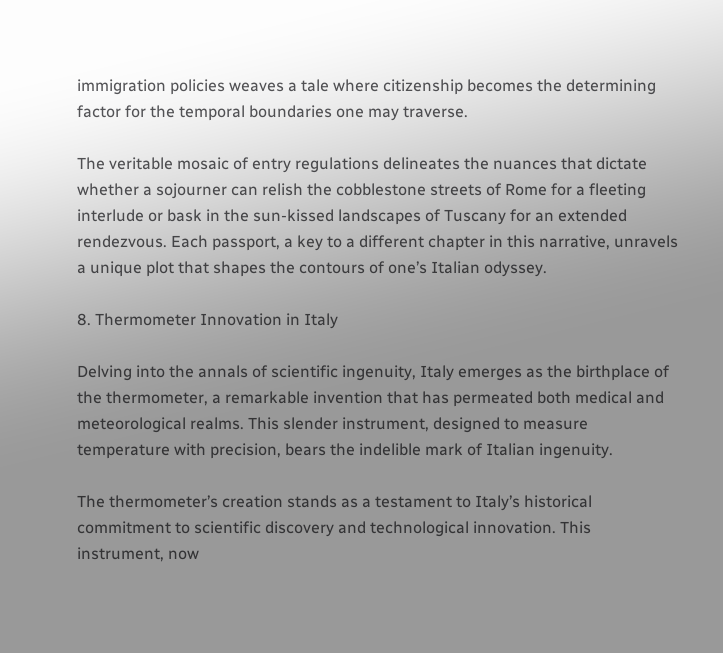immigration policies weaves a tale where citizenship becomes the determining factor for the temporal boundaries one may traverse.

The veritable mosaic of entry regulations delineates the nuances that dictate whether a sojourner can relish the cobblestone streets of Rome for a fleeting interlude or bask in the sun-kissed landscapes of Tuscany for an extended rendezvous. Each passport, a key to a different chapter in this narrative, unravels a unique plot that shapes the contours of one’s Italian odyssey.

8. Thermometer Innovation in Italy

Delving into the annals of scientific ingenuity, Italy emerges as the birthplace of the thermometer, a remarkable invention that has permeated both medical and meteorological realms. This slender instrument, designed to measure temperature with precision, bears the indelible mark of Italian ingenuity.

The thermometer’s creation stands as a testament to Italy’s historical commitment to scientific discovery and technological innovation. This instrument, now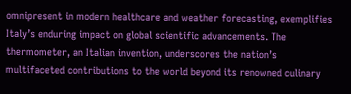omnipresent in modern healthcare and weather forecasting, exemplifies Italy’s enduring impact on global scientific advancements. The thermometer, an Italian invention, underscores the nation’s multifaceted contributions to the world beyond its renowned culinary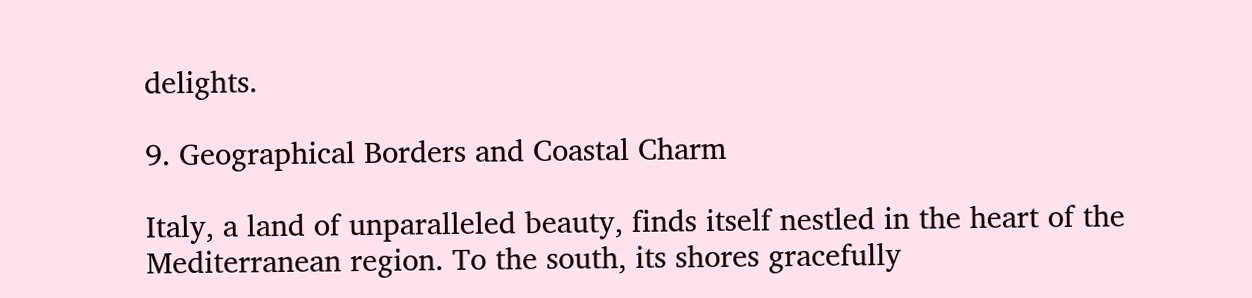delights.

9. Geographical Borders and Coastal Charm

Italy, a land of unparalleled beauty, finds itself nestled in the heart of the Mediterranean region. To the south, its shores gracefully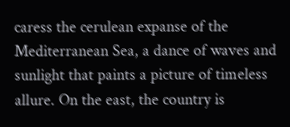caress the cerulean expanse of the Mediterranean Sea, a dance of waves and sunlight that paints a picture of timeless allure. On the east, the country is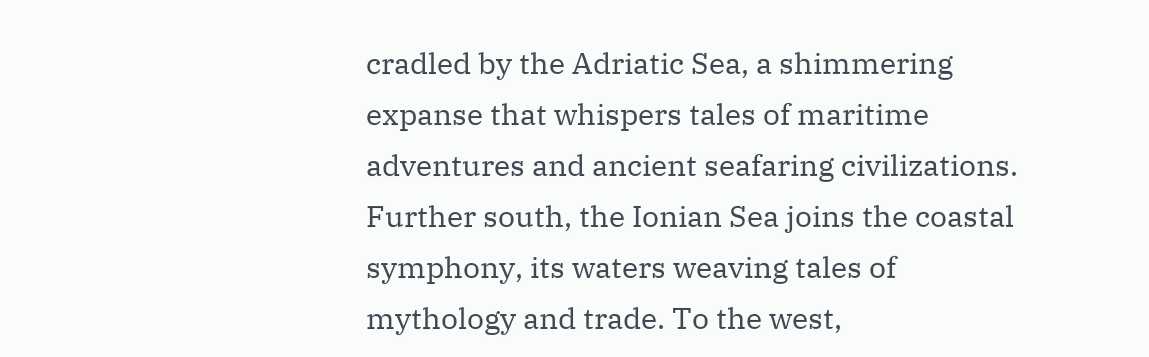cradled by the Adriatic Sea, a shimmering expanse that whispers tales of maritime adventures and ancient seafaring civilizations. Further south, the Ionian Sea joins the coastal symphony, its waters weaving tales of mythology and trade. To the west,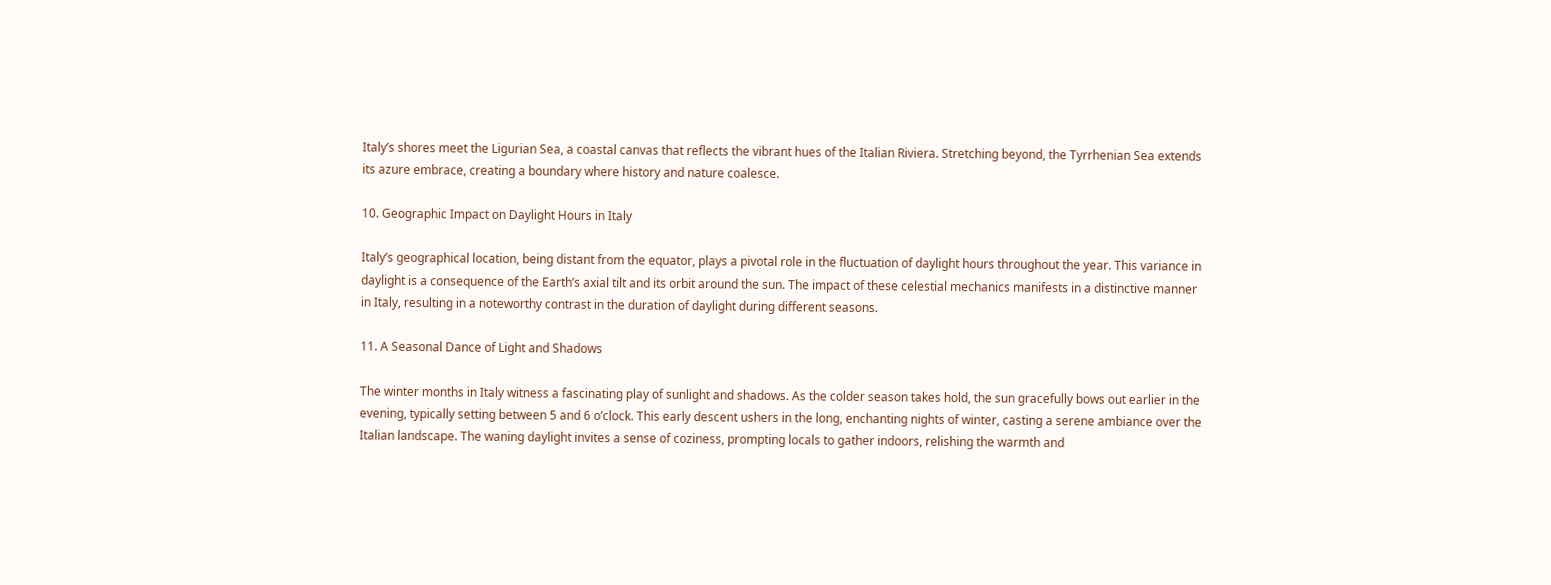Italy’s shores meet the Ligurian Sea, a coastal canvas that reflects the vibrant hues of the Italian Riviera. Stretching beyond, the Tyrrhenian Sea extends its azure embrace, creating a boundary where history and nature coalesce.

10. Geographic Impact on Daylight Hours in Italy

Italy’s geographical location, being distant from the equator, plays a pivotal role in the fluctuation of daylight hours throughout the year. This variance in daylight is a consequence of the Earth’s axial tilt and its orbit around the sun. The impact of these celestial mechanics manifests in a distinctive manner in Italy, resulting in a noteworthy contrast in the duration of daylight during different seasons.

11. A Seasonal Dance of Light and Shadows

The winter months in Italy witness a fascinating play of sunlight and shadows. As the colder season takes hold, the sun gracefully bows out earlier in the evening, typically setting between 5 and 6 o’clock. This early descent ushers in the long, enchanting nights of winter, casting a serene ambiance over the Italian landscape. The waning daylight invites a sense of coziness, prompting locals to gather indoors, relishing the warmth and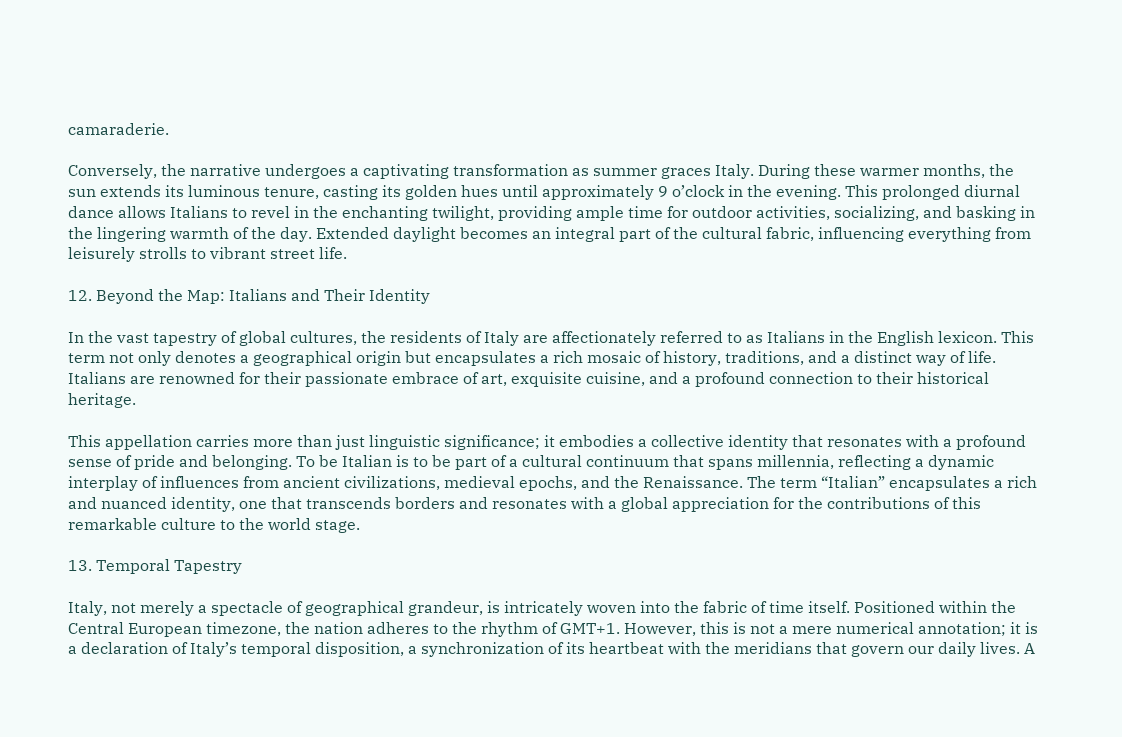camaraderie.

Conversely, the narrative undergoes a captivating transformation as summer graces Italy. During these warmer months, the sun extends its luminous tenure, casting its golden hues until approximately 9 o’clock in the evening. This prolonged diurnal dance allows Italians to revel in the enchanting twilight, providing ample time for outdoor activities, socializing, and basking in the lingering warmth of the day. Extended daylight becomes an integral part of the cultural fabric, influencing everything from leisurely strolls to vibrant street life.

12. Beyond the Map: Italians and Their Identity

In the vast tapestry of global cultures, the residents of Italy are affectionately referred to as Italians in the English lexicon. This term not only denotes a geographical origin but encapsulates a rich mosaic of history, traditions, and a distinct way of life. Italians are renowned for their passionate embrace of art, exquisite cuisine, and a profound connection to their historical heritage.

This appellation carries more than just linguistic significance; it embodies a collective identity that resonates with a profound sense of pride and belonging. To be Italian is to be part of a cultural continuum that spans millennia, reflecting a dynamic interplay of influences from ancient civilizations, medieval epochs, and the Renaissance. The term “Italian” encapsulates a rich and nuanced identity, one that transcends borders and resonates with a global appreciation for the contributions of this remarkable culture to the world stage.

13. Temporal Tapestry

Italy, not merely a spectacle of geographical grandeur, is intricately woven into the fabric of time itself. Positioned within the Central European timezone, the nation adheres to the rhythm of GMT+1. However, this is not a mere numerical annotation; it is a declaration of Italy’s temporal disposition, a synchronization of its heartbeat with the meridians that govern our daily lives. A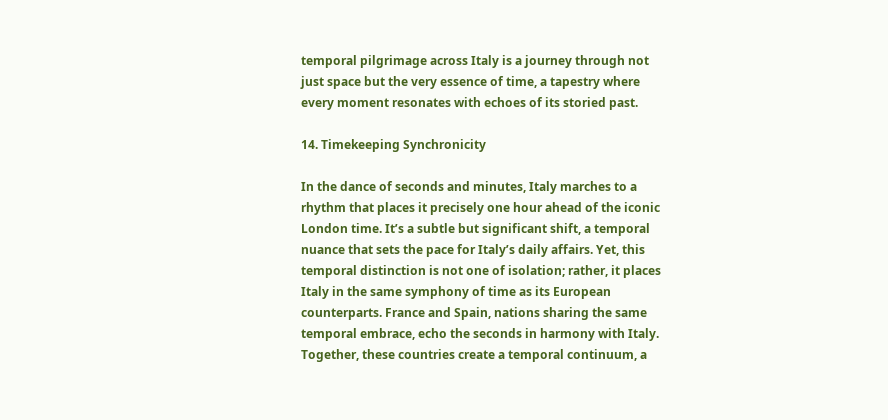temporal pilgrimage across Italy is a journey through not just space but the very essence of time, a tapestry where every moment resonates with echoes of its storied past.

14. Timekeeping Synchronicity

In the dance of seconds and minutes, Italy marches to a rhythm that places it precisely one hour ahead of the iconic London time. It’s a subtle but significant shift, a temporal nuance that sets the pace for Italy’s daily affairs. Yet, this temporal distinction is not one of isolation; rather, it places Italy in the same symphony of time as its European counterparts. France and Spain, nations sharing the same temporal embrace, echo the seconds in harmony with Italy. Together, these countries create a temporal continuum, a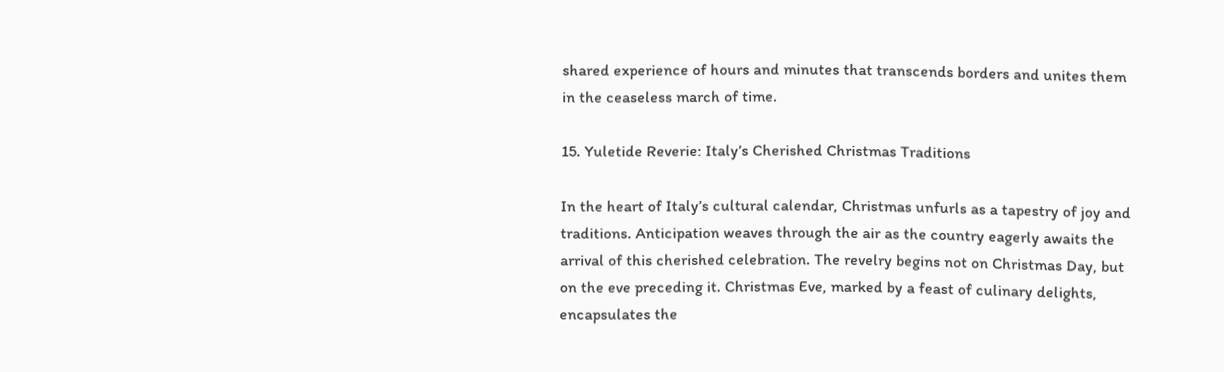shared experience of hours and minutes that transcends borders and unites them in the ceaseless march of time.

15. Yuletide Reverie: Italy’s Cherished Christmas Traditions

In the heart of Italy’s cultural calendar, Christmas unfurls as a tapestry of joy and traditions. Anticipation weaves through the air as the country eagerly awaits the arrival of this cherished celebration. The revelry begins not on Christmas Day, but on the eve preceding it. Christmas Eve, marked by a feast of culinary delights, encapsulates the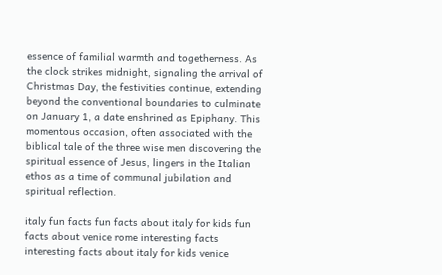essence of familial warmth and togetherness. As the clock strikes midnight, signaling the arrival of Christmas Day, the festivities continue, extending beyond the conventional boundaries to culminate on January 1, a date enshrined as Epiphany. This momentous occasion, often associated with the biblical tale of the three wise men discovering the spiritual essence of Jesus, lingers in the Italian ethos as a time of communal jubilation and spiritual reflection.

italy fun facts fun facts about italy for kids fun facts about venice rome interesting facts interesting facts about italy for kids venice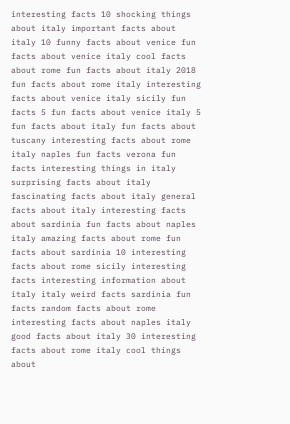interesting facts 10 shocking things about italy important facts about italy 10 funny facts about venice fun facts about venice italy cool facts about rome fun facts about italy 2018 fun facts about rome italy interesting facts about venice italy sicily fun facts 5 fun facts about venice italy 5 fun facts about italy fun facts about tuscany interesting facts about rome italy naples fun facts verona fun facts interesting things in italy surprising facts about italy fascinating facts about italy general facts about italy interesting facts about sardinia fun facts about naples italy amazing facts about rome fun facts about sardinia 10 interesting facts about rome sicily interesting facts interesting information about italy italy weird facts sardinia fun facts random facts about rome interesting facts about naples italy good facts about italy 30 interesting facts about rome italy cool things about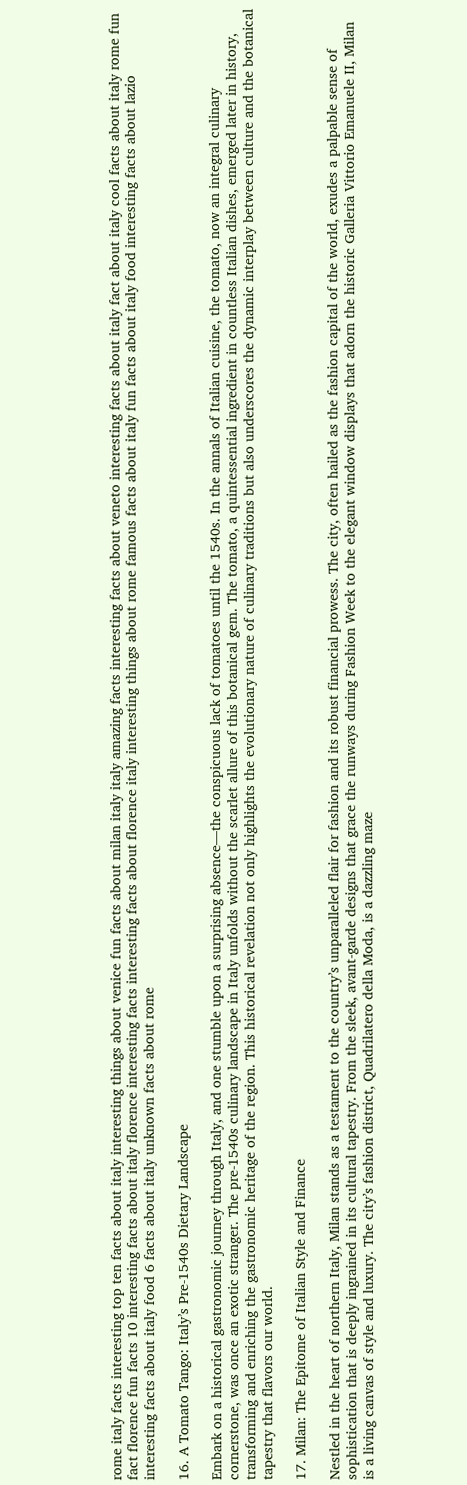rome italy facts interesting top ten facts about italy interesting things about venice fun facts about milan italy italy amazing facts interesting facts about veneto interesting facts about italy fact about italy cool facts about italy rome fun fact florence fun facts 10 interesting facts about italy florence interesting facts interesting facts about florence italy interesting things about rome famous facts about italy fun facts about italy food interesting facts about lazio interesting facts about italy food 6 facts about italy unknown facts about rome

16. A Tomato Tango: Italy’s Pre-1540s Dietary Landscape

Embark on a historical gastronomic journey through Italy, and one stumble upon a surprising absence—the conspicuous lack of tomatoes until the 1540s. In the annals of Italian cuisine, the tomato, now an integral culinary cornerstone, was once an exotic stranger. The pre-1540s culinary landscape in Italy unfolds without the scarlet allure of this botanical gem. The tomato, a quintessential ingredient in countless Italian dishes, emerged later in history, transforming and enriching the gastronomic heritage of the region. This historical revelation not only highlights the evolutionary nature of culinary traditions but also underscores the dynamic interplay between culture and the botanical tapestry that flavors our world.

17. Milan: The Epitome of Italian Style and Finance

Nestled in the heart of northern Italy, Milan stands as a testament to the country’s unparalleled flair for fashion and its robust financial prowess. The city, often hailed as the fashion capital of the world, exudes a palpable sense of sophistication that is deeply ingrained in its cultural tapestry. From the sleek, avant-garde designs that grace the runways during Fashion Week to the elegant window displays that adorn the historic Galleria Vittorio Emanuele II, Milan is a living canvas of style and luxury. The city’s fashion district, Quadrilatero della Moda, is a dazzling maze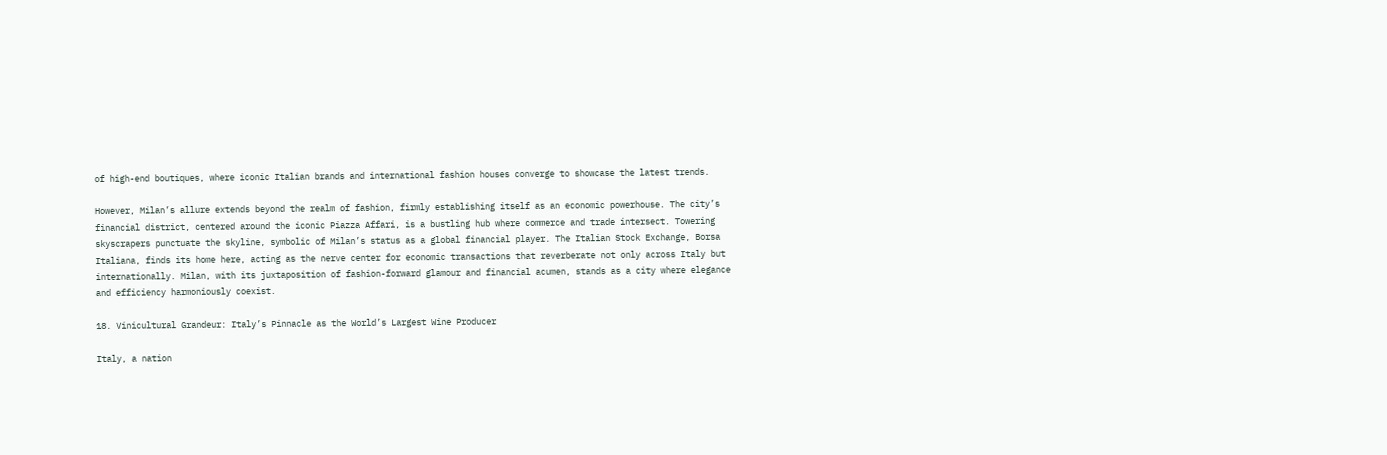of high-end boutiques, where iconic Italian brands and international fashion houses converge to showcase the latest trends.

However, Milan’s allure extends beyond the realm of fashion, firmly establishing itself as an economic powerhouse. The city’s financial district, centered around the iconic Piazza Affari, is a bustling hub where commerce and trade intersect. Towering skyscrapers punctuate the skyline, symbolic of Milan’s status as a global financial player. The Italian Stock Exchange, Borsa Italiana, finds its home here, acting as the nerve center for economic transactions that reverberate not only across Italy but internationally. Milan, with its juxtaposition of fashion-forward glamour and financial acumen, stands as a city where elegance and efficiency harmoniously coexist.

18. Vinicultural Grandeur: Italy’s Pinnacle as the World’s Largest Wine Producer

Italy, a nation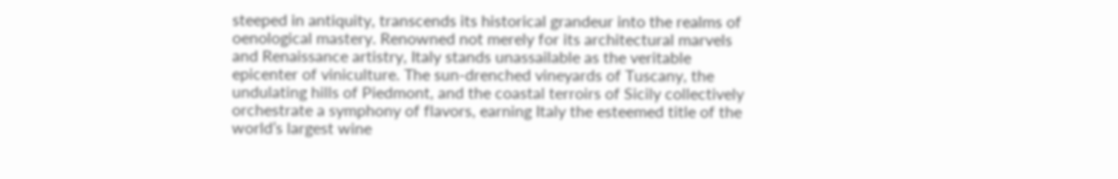steeped in antiquity, transcends its historical grandeur into the realms of oenological mastery. Renowned not merely for its architectural marvels and Renaissance artistry, Italy stands unassailable as the veritable epicenter of viniculture. The sun-drenched vineyards of Tuscany, the undulating hills of Piedmont, and the coastal terroirs of Sicily collectively orchestrate a symphony of flavors, earning Italy the esteemed title of the world’s largest wine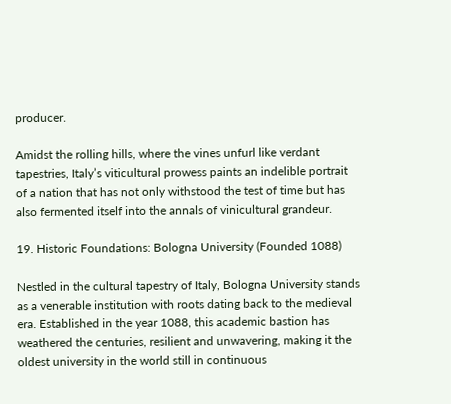producer.

Amidst the rolling hills, where the vines unfurl like verdant tapestries, Italy’s viticultural prowess paints an indelible portrait of a nation that has not only withstood the test of time but has also fermented itself into the annals of vinicultural grandeur.

19. Historic Foundations: Bologna University (Founded 1088)

Nestled in the cultural tapestry of Italy, Bologna University stands as a venerable institution with roots dating back to the medieval era. Established in the year 1088, this academic bastion has weathered the centuries, resilient and unwavering, making it the oldest university in the world still in continuous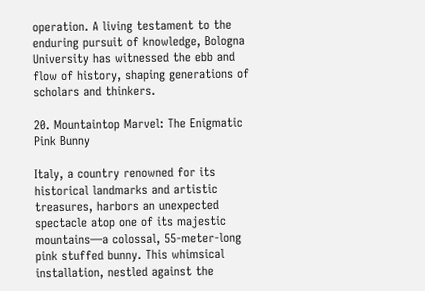operation. A living testament to the enduring pursuit of knowledge, Bologna University has witnessed the ebb and flow of history, shaping generations of scholars and thinkers.

20. Mountaintop Marvel: The Enigmatic Pink Bunny

Italy, a country renowned for its historical landmarks and artistic treasures, harbors an unexpected spectacle atop one of its majestic mountains—a colossal, 55-meter-long pink stuffed bunny. This whimsical installation, nestled against the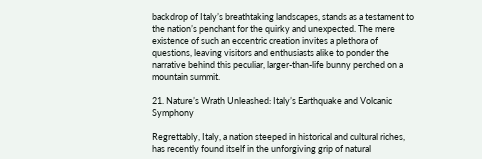backdrop of Italy’s breathtaking landscapes, stands as a testament to the nation’s penchant for the quirky and unexpected. The mere existence of such an eccentric creation invites a plethora of questions, leaving visitors and enthusiasts alike to ponder the narrative behind this peculiar, larger-than-life bunny perched on a mountain summit.

21. Nature’s Wrath Unleashed: Italy’s Earthquake and Volcanic Symphony

Regrettably, Italy, a nation steeped in historical and cultural riches, has recently found itself in the unforgiving grip of natural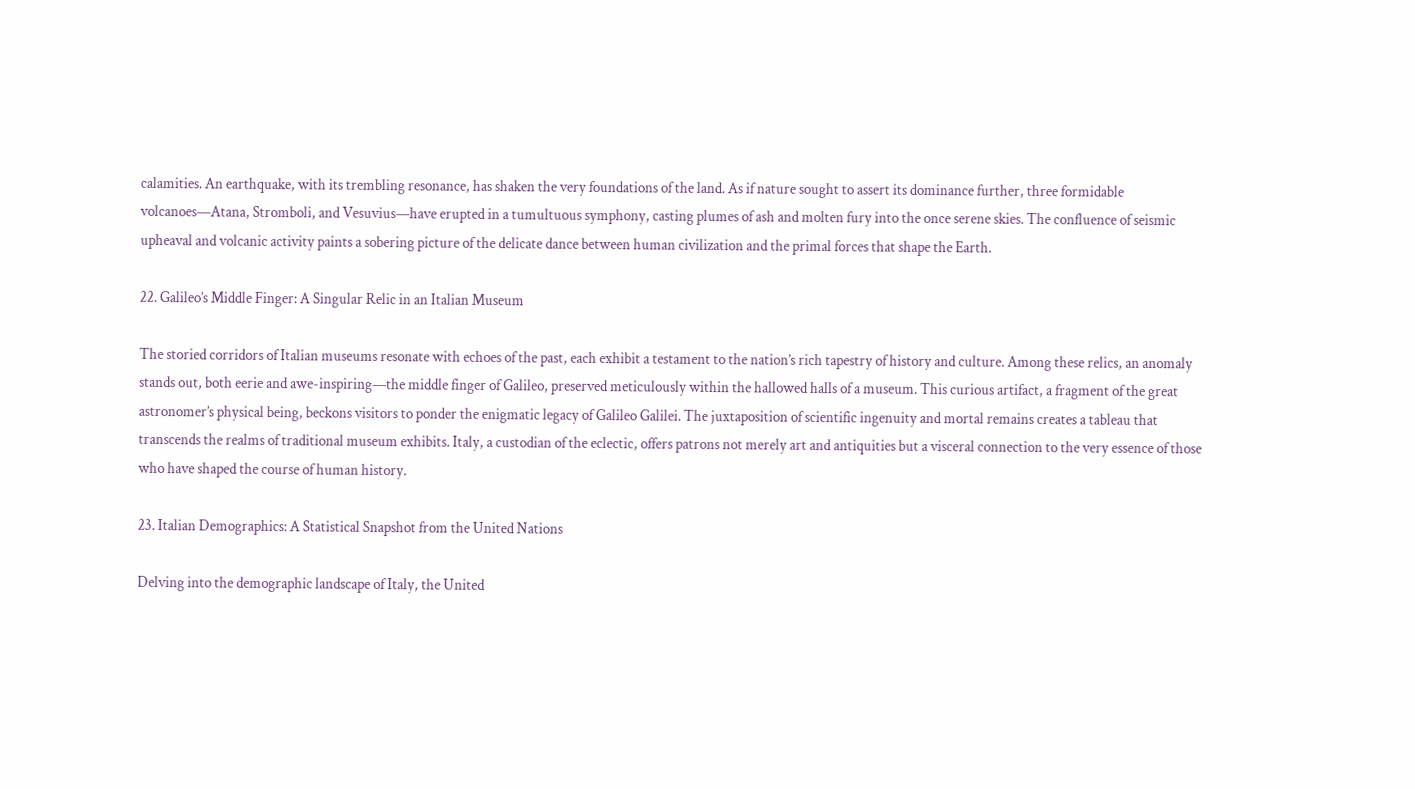calamities. An earthquake, with its trembling resonance, has shaken the very foundations of the land. As if nature sought to assert its dominance further, three formidable volcanoes—Atana, Stromboli, and Vesuvius—have erupted in a tumultuous symphony, casting plumes of ash and molten fury into the once serene skies. The confluence of seismic upheaval and volcanic activity paints a sobering picture of the delicate dance between human civilization and the primal forces that shape the Earth.

22. Galileo’s Middle Finger: A Singular Relic in an Italian Museum

The storied corridors of Italian museums resonate with echoes of the past, each exhibit a testament to the nation’s rich tapestry of history and culture. Among these relics, an anomaly stands out, both eerie and awe-inspiring—the middle finger of Galileo, preserved meticulously within the hallowed halls of a museum. This curious artifact, a fragment of the great astronomer’s physical being, beckons visitors to ponder the enigmatic legacy of Galileo Galilei. The juxtaposition of scientific ingenuity and mortal remains creates a tableau that transcends the realms of traditional museum exhibits. Italy, a custodian of the eclectic, offers patrons not merely art and antiquities but a visceral connection to the very essence of those who have shaped the course of human history.

23. Italian Demographics: A Statistical Snapshot from the United Nations

Delving into the demographic landscape of Italy, the United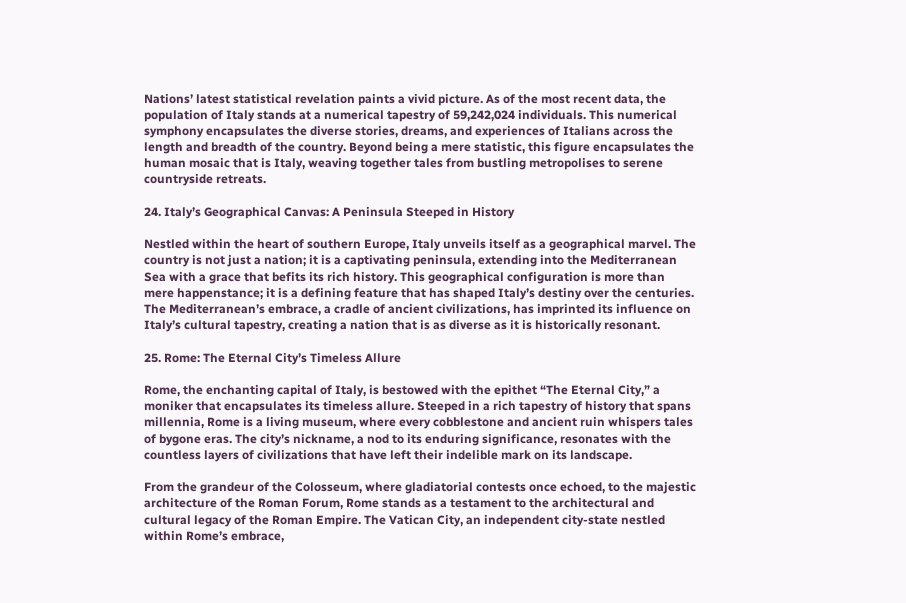Nations’ latest statistical revelation paints a vivid picture. As of the most recent data, the population of Italy stands at a numerical tapestry of 59,242,024 individuals. This numerical symphony encapsulates the diverse stories, dreams, and experiences of Italians across the length and breadth of the country. Beyond being a mere statistic, this figure encapsulates the human mosaic that is Italy, weaving together tales from bustling metropolises to serene countryside retreats.

24. Italy’s Geographical Canvas: A Peninsula Steeped in History

Nestled within the heart of southern Europe, Italy unveils itself as a geographical marvel. The country is not just a nation; it is a captivating peninsula, extending into the Mediterranean Sea with a grace that befits its rich history. This geographical configuration is more than mere happenstance; it is a defining feature that has shaped Italy’s destiny over the centuries. The Mediterranean’s embrace, a cradle of ancient civilizations, has imprinted its influence on Italy’s cultural tapestry, creating a nation that is as diverse as it is historically resonant.

25. Rome: The Eternal City’s Timeless Allure

Rome, the enchanting capital of Italy, is bestowed with the epithet “The Eternal City,” a moniker that encapsulates its timeless allure. Steeped in a rich tapestry of history that spans millennia, Rome is a living museum, where every cobblestone and ancient ruin whispers tales of bygone eras. The city’s nickname, a nod to its enduring significance, resonates with the countless layers of civilizations that have left their indelible mark on its landscape.

From the grandeur of the Colosseum, where gladiatorial contests once echoed, to the majestic architecture of the Roman Forum, Rome stands as a testament to the architectural and cultural legacy of the Roman Empire. The Vatican City, an independent city-state nestled within Rome’s embrace,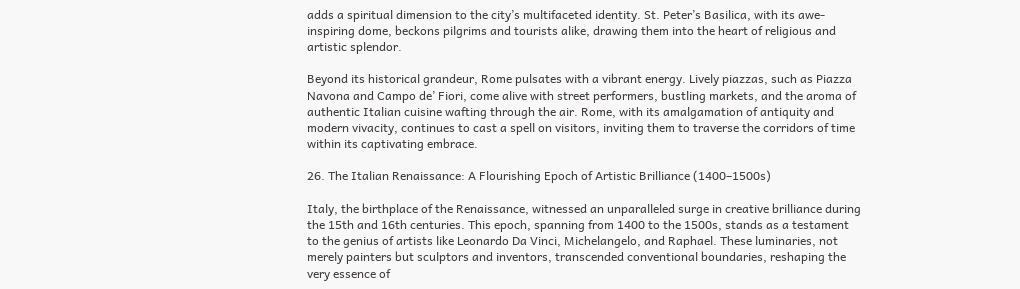adds a spiritual dimension to the city’s multifaceted identity. St. Peter’s Basilica, with its awe-inspiring dome, beckons pilgrims and tourists alike, drawing them into the heart of religious and artistic splendor.

Beyond its historical grandeur, Rome pulsates with a vibrant energy. Lively piazzas, such as Piazza Navona and Campo de’ Fiori, come alive with street performers, bustling markets, and the aroma of authentic Italian cuisine wafting through the air. Rome, with its amalgamation of antiquity and modern vivacity, continues to cast a spell on visitors, inviting them to traverse the corridors of time within its captivating embrace.

26. The Italian Renaissance: A Flourishing Epoch of Artistic Brilliance (1400–1500s)

Italy, the birthplace of the Renaissance, witnessed an unparalleled surge in creative brilliance during the 15th and 16th centuries. This epoch, spanning from 1400 to the 1500s, stands as a testament to the genius of artists like Leonardo Da Vinci, Michelangelo, and Raphael. These luminaries, not merely painters but sculptors and inventors, transcended conventional boundaries, reshaping the very essence of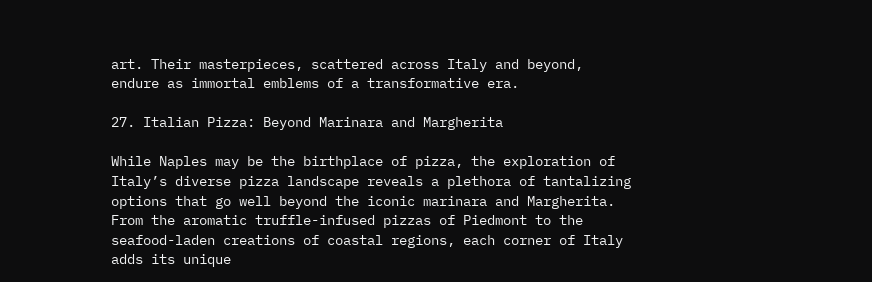art. Their masterpieces, scattered across Italy and beyond, endure as immortal emblems of a transformative era.

27. Italian Pizza: Beyond Marinara and Margherita

While Naples may be the birthplace of pizza, the exploration of Italy’s diverse pizza landscape reveals a plethora of tantalizing options that go well beyond the iconic marinara and Margherita. From the aromatic truffle-infused pizzas of Piedmont to the seafood-laden creations of coastal regions, each corner of Italy adds its unique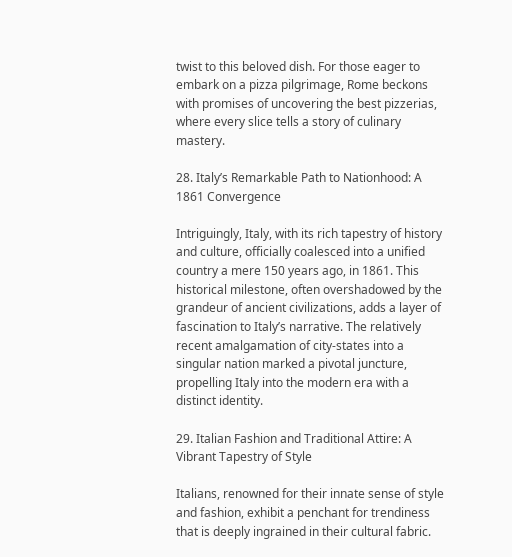twist to this beloved dish. For those eager to embark on a pizza pilgrimage, Rome beckons with promises of uncovering the best pizzerias, where every slice tells a story of culinary mastery.

28. Italy’s Remarkable Path to Nationhood: A 1861 Convergence

Intriguingly, Italy, with its rich tapestry of history and culture, officially coalesced into a unified country a mere 150 years ago, in 1861. This historical milestone, often overshadowed by the grandeur of ancient civilizations, adds a layer of fascination to Italy’s narrative. The relatively recent amalgamation of city-states into a singular nation marked a pivotal juncture, propelling Italy into the modern era with a distinct identity.

29. Italian Fashion and Traditional Attire: A Vibrant Tapestry of Style

Italians, renowned for their innate sense of style and fashion, exhibit a penchant for trendiness that is deeply ingrained in their cultural fabric.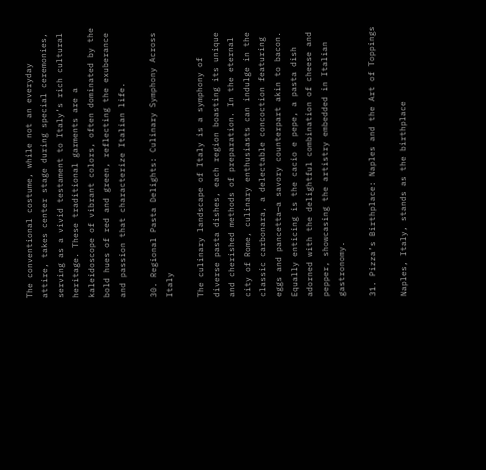The conventional costume, while not an everyday attire, takes center stage during special ceremonies, serving as a vivid testament to Italy’s rich cultural heritage. These traditional garments are a kaleidoscope of vibrant colors, often dominated by the bold hues of red and green, reflecting the exuberance and passion that characterize Italian life.

30. Regional Pasta Delights: Culinary Symphony Across Italy

The culinary landscape of Italy is a symphony of diverse pasta dishes, each region boasting its unique and cherished methods of preparation. In the eternal city of Rome, culinary enthusiasts can indulge in the classic carbonara, a delectable concoction featuring eggs and pancetta—a savory counterpart akin to bacon. Equally enticing is the cacio e pepe, a pasta dish adorned with the delightful combination of cheese and pepper, showcasing the artistry embedded in Italian gastronomy.

31. Pizza’s Birthplace: Naples and the Art of Toppings

Naples, Italy, stands as the birthplace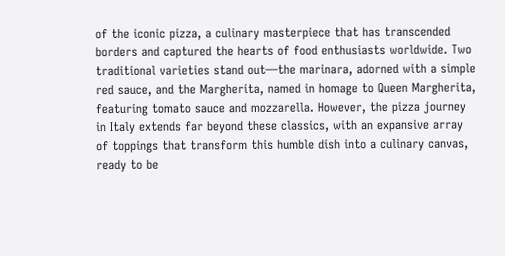of the iconic pizza, a culinary masterpiece that has transcended borders and captured the hearts of food enthusiasts worldwide. Two traditional varieties stand out—the marinara, adorned with a simple red sauce, and the Margherita, named in homage to Queen Margherita, featuring tomato sauce and mozzarella. However, the pizza journey in Italy extends far beyond these classics, with an expansive array of toppings that transform this humble dish into a culinary canvas, ready to be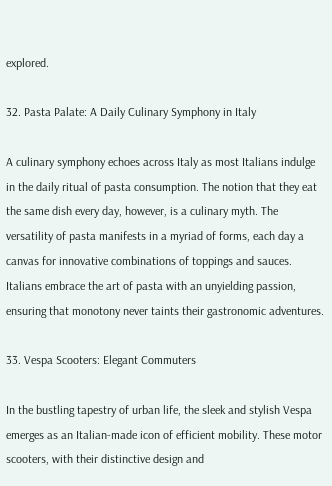explored.

32. Pasta Palate: A Daily Culinary Symphony in Italy

A culinary symphony echoes across Italy as most Italians indulge in the daily ritual of pasta consumption. The notion that they eat the same dish every day, however, is a culinary myth. The versatility of pasta manifests in a myriad of forms, each day a canvas for innovative combinations of toppings and sauces. Italians embrace the art of pasta with an unyielding passion, ensuring that monotony never taints their gastronomic adventures.

33. Vespa Scooters: Elegant Commuters

In the bustling tapestry of urban life, the sleek and stylish Vespa emerges as an Italian-made icon of efficient mobility. These motor scooters, with their distinctive design and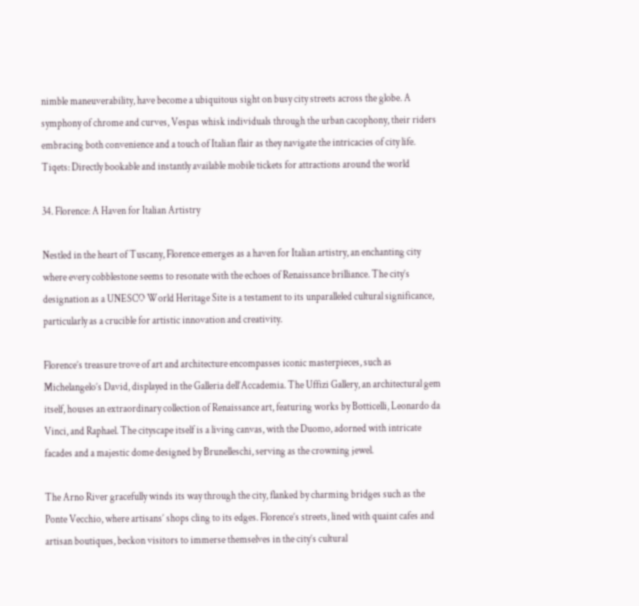nimble maneuverability, have become a ubiquitous sight on busy city streets across the globe. A symphony of chrome and curves, Vespas whisk individuals through the urban cacophony, their riders embracing both convenience and a touch of Italian flair as they navigate the intricacies of city life. Tiqets: Directly bookable and instantly available mobile tickets for attractions around the world

34. Florence: A Haven for Italian Artistry

Nestled in the heart of Tuscany, Florence emerges as a haven for Italian artistry, an enchanting city where every cobblestone seems to resonate with the echoes of Renaissance brilliance. The city’s designation as a UNESCO World Heritage Site is a testament to its unparalleled cultural significance, particularly as a crucible for artistic innovation and creativity.

Florence’s treasure trove of art and architecture encompasses iconic masterpieces, such as Michelangelo’s David, displayed in the Galleria dell’Accademia. The Uffizi Gallery, an architectural gem itself, houses an extraordinary collection of Renaissance art, featuring works by Botticelli, Leonardo da Vinci, and Raphael. The cityscape itself is a living canvas, with the Duomo, adorned with intricate facades and a majestic dome designed by Brunelleschi, serving as the crowning jewel.

The Arno River gracefully winds its way through the city, flanked by charming bridges such as the Ponte Vecchio, where artisans’ shops cling to its edges. Florence’s streets, lined with quaint cafes and artisan boutiques, beckon visitors to immerse themselves in the city’s cultural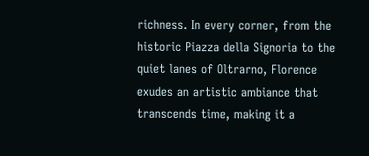richness. In every corner, from the historic Piazza della Signoria to the quiet lanes of Oltrarno, Florence exudes an artistic ambiance that transcends time, making it a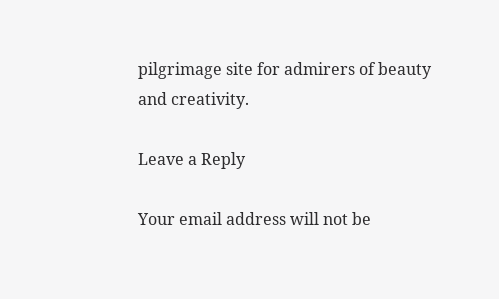pilgrimage site for admirers of beauty and creativity.

Leave a Reply

Your email address will not be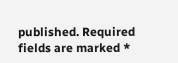published. Required fields are marked *